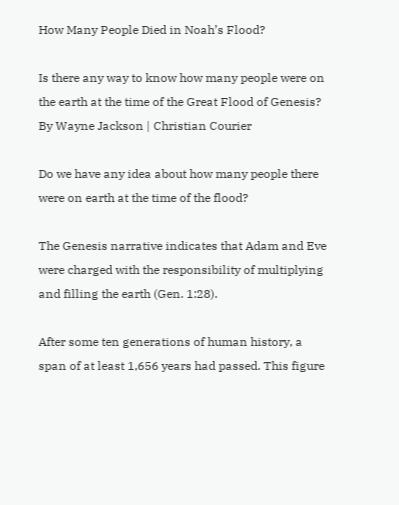How Many People Died in Noah’s Flood?

Is there any way to know how many people were on the earth at the time of the Great Flood of Genesis?
By Wayne Jackson | Christian Courier

Do we have any idea about how many people there were on earth at the time of the flood?

The Genesis narrative indicates that Adam and Eve were charged with the responsibility of multiplying and filling the earth (Gen. 1:28).

After some ten generations of human history, a span of at least 1,656 years had passed. This figure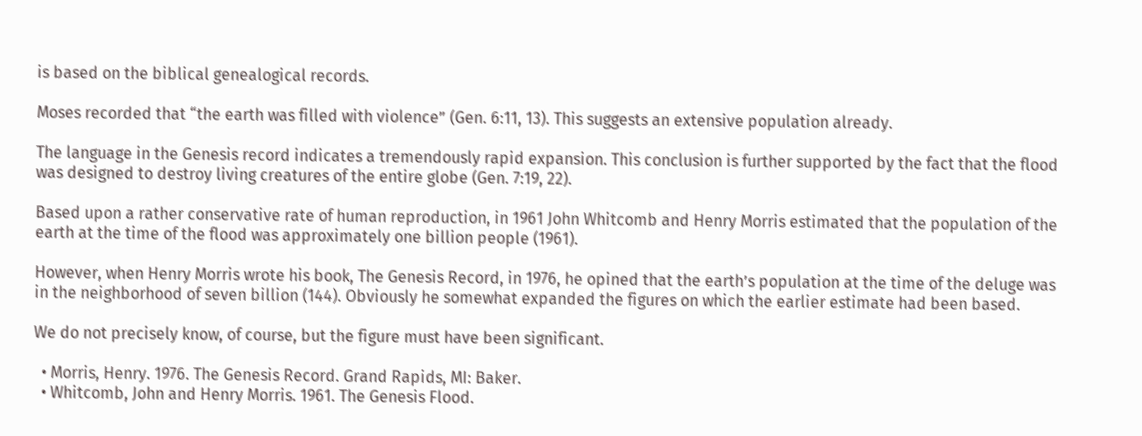is based on the biblical genealogical records.

Moses recorded that “the earth was filled with violence” (Gen. 6:11, 13). This suggests an extensive population already.

The language in the Genesis record indicates a tremendously rapid expansion. This conclusion is further supported by the fact that the flood was designed to destroy living creatures of the entire globe (Gen. 7:19, 22).

Based upon a rather conservative rate of human reproduction, in 1961 John Whitcomb and Henry Morris estimated that the population of the earth at the time of the flood was approximately one billion people (1961).

However, when Henry Morris wrote his book, The Genesis Record, in 1976, he opined that the earth’s population at the time of the deluge was in the neighborhood of seven billion (144). Obviously he somewhat expanded the figures on which the earlier estimate had been based.

We do not precisely know, of course, but the figure must have been significant.

  • Morris, Henry. 1976. The Genesis Record. Grand Rapids, MI: Baker.
  • Whitcomb, John and Henry Morris. 1961. The Genesis Flood.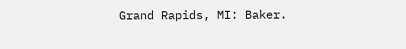Grand Rapids, MI: Baker.